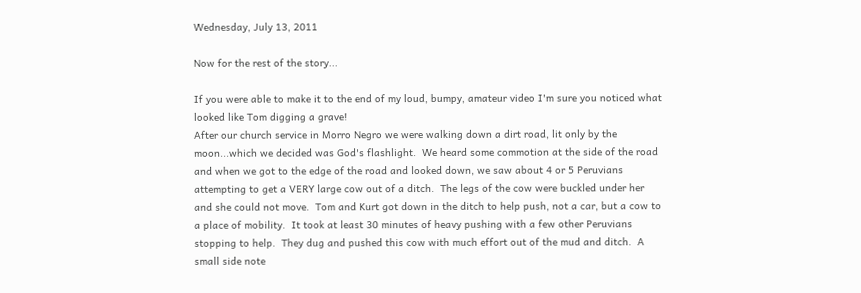Wednesday, July 13, 2011

Now for the rest of the story...

If you were able to make it to the end of my loud, bumpy, amateur video I'm sure you noticed what looked like Tom digging a grave!
After our church service in Morro Negro we were walking down a dirt road, lit only by the moon...which we decided was God's flashlight.  We heard some commotion at the side of the road and when we got to the edge of the road and looked down, we saw about 4 or 5 Peruvians attempting to get a VERY large cow out of a ditch.  The legs of the cow were buckled under her and she could not move.  Tom and Kurt got down in the ditch to help push, not a car, but a cow to a place of mobility.  It took at least 30 minutes of heavy pushing with a few other Peruvians stopping to help.  They dug and pushed this cow with much effort out of the mud and ditch.  A small side note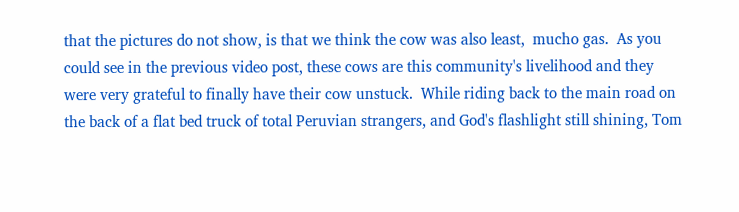that the pictures do not show, is that we think the cow was also least,  mucho gas.  As you could see in the previous video post, these cows are this community's livelihood and they were very grateful to finally have their cow unstuck.  While riding back to the main road on the back of a flat bed truck of total Peruvian strangers, and God's flashlight still shining, Tom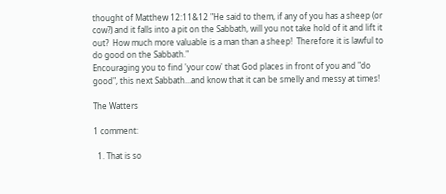thought of Matthew 12:11&12 "He said to them, if any of you has a sheep (or cow?) and it falls into a pit on the Sabbath, will you not take hold of it and lift it out?  How much more valuable is a man than a sheep!  Therefore it is lawful to do good on the Sabbath."
Encouraging you to find 'your cow' that God places in front of you and "do good", this next Sabbath...and know that it can be smelly and messy at times!

The Watters

1 comment:

  1. That is so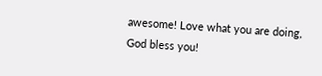awesome! Love what you are doing, God bless you!